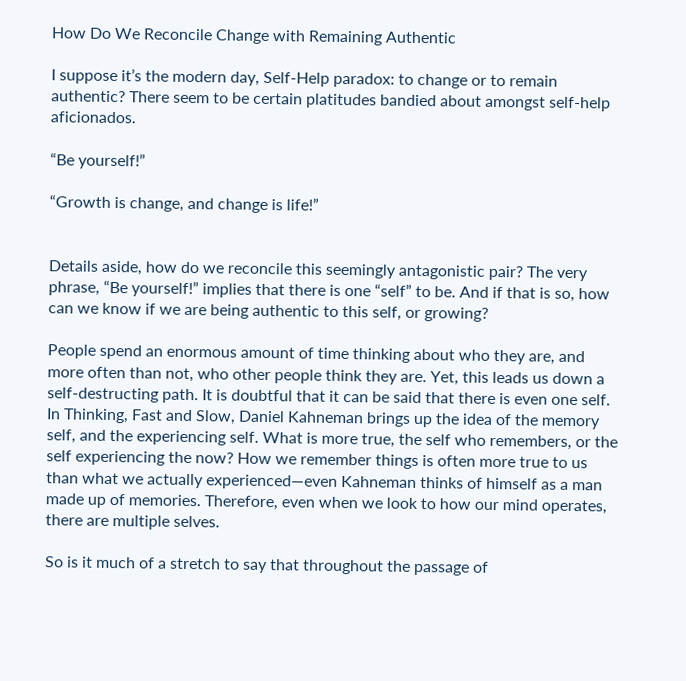How Do We Reconcile Change with Remaining Authentic

I suppose it’s the modern day, Self-Help paradox: to change or to remain authentic? There seem to be certain platitudes bandied about amongst self-help aficionados.

“Be yourself!”

“Growth is change, and change is life!”


Details aside, how do we reconcile this seemingly antagonistic pair? The very phrase, “Be yourself!” implies that there is one “self” to be. And if that is so, how can we know if we are being authentic to this self, or growing?

People spend an enormous amount of time thinking about who they are, and more often than not, who other people think they are. Yet, this leads us down a self-destructing path. It is doubtful that it can be said that there is even one self. In Thinking, Fast and Slow, Daniel Kahneman brings up the idea of the memory self, and the experiencing self. What is more true, the self who remembers, or the self experiencing the now? How we remember things is often more true to us than what we actually experienced—even Kahneman thinks of himself as a man made up of memories. Therefore, even when we look to how our mind operates, there are multiple selves.

So is it much of a stretch to say that throughout the passage of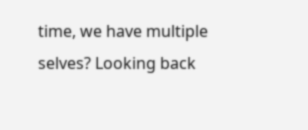time, we have multiple selves? Looking back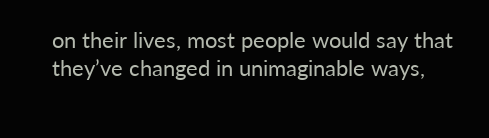on their lives, most people would say that they’ve changed in unimaginable ways,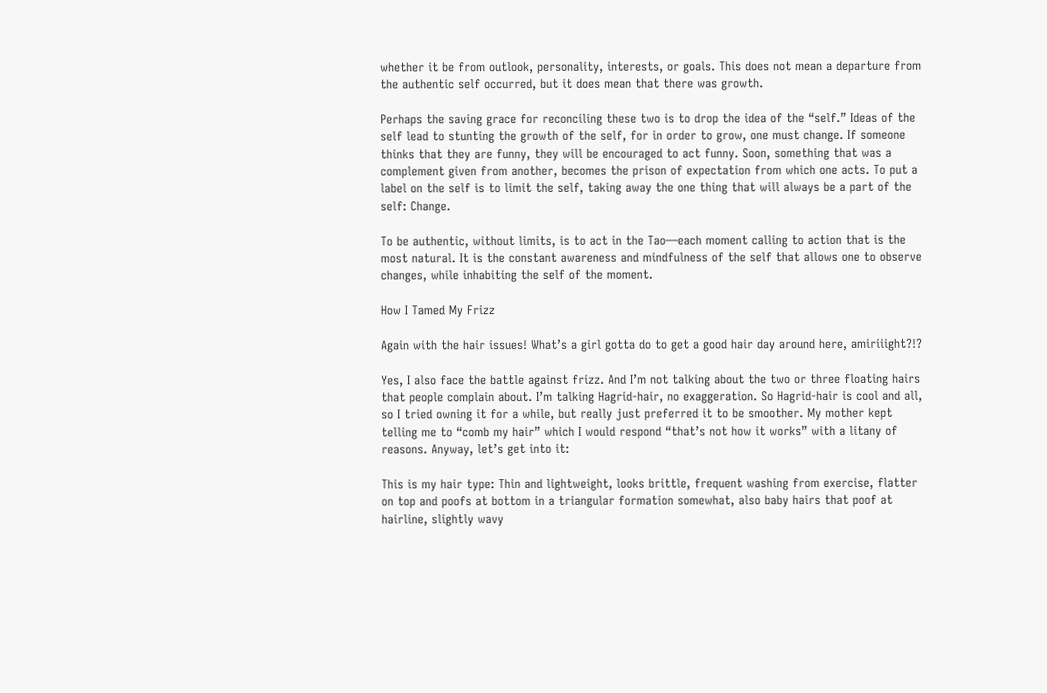whether it be from outlook, personality, interests, or goals. This does not mean a departure from the authentic self occurred, but it does mean that there was growth.

Perhaps the saving grace for reconciling these two is to drop the idea of the “self.” Ideas of the self lead to stunting the growth of the self, for in order to grow, one must change. If someone thinks that they are funny, they will be encouraged to act funny. Soon, something that was a complement given from another, becomes the prison of expectation from which one acts. To put a label on the self is to limit the self, taking away the one thing that will always be a part of the self: Change.

To be authentic, without limits, is to act in the Tao—each moment calling to action that is the most natural. It is the constant awareness and mindfulness of the self that allows one to observe changes, while inhabiting the self of the moment.

How I Tamed My Frizz

Again with the hair issues! What’s a girl gotta do to get a good hair day around here, amiriiight?!?

Yes, I also face the battle against frizz. And I’m not talking about the two or three floating hairs that people complain about. I’m talking Hagrid-hair, no exaggeration. So Hagrid-hair is cool and all, so I tried owning it for a while, but really just preferred it to be smoother. My mother kept telling me to “comb my hair” which I would respond “that’s not how it works” with a litany of reasons. Anyway, let’s get into it:

This is my hair type: Thin and lightweight, looks brittle, frequent washing from exercise, flatter on top and poofs at bottom in a triangular formation somewhat, also baby hairs that poof at hairline, slightly wavy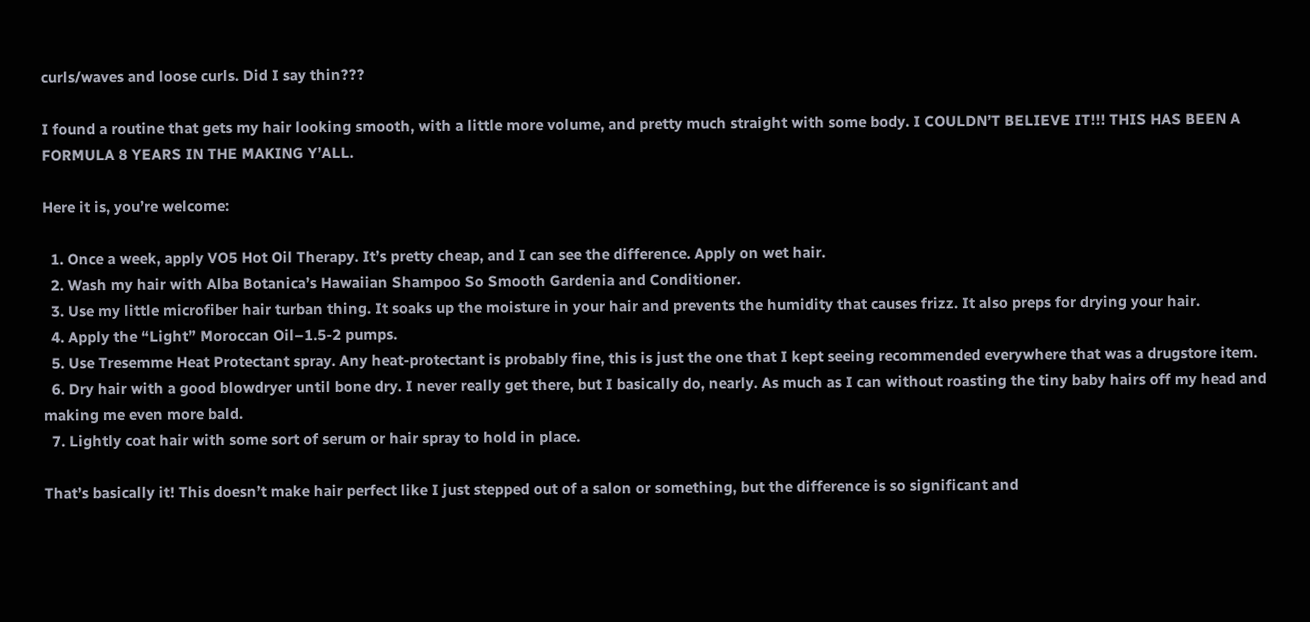curls/waves and loose curls. Did I say thin???

I found a routine that gets my hair looking smooth, with a little more volume, and pretty much straight with some body. I COULDN’T BELIEVE IT!!! THIS HAS BEEN A FORMULA 8 YEARS IN THE MAKING Y’ALL.

Here it is, you’re welcome:

  1. Once a week, apply VO5 Hot Oil Therapy. It’s pretty cheap, and I can see the difference. Apply on wet hair.
  2. Wash my hair with Alba Botanica’s Hawaiian Shampoo So Smooth Gardenia and Conditioner.
  3. Use my little microfiber hair turban thing. It soaks up the moisture in your hair and prevents the humidity that causes frizz. It also preps for drying your hair.
  4. Apply the “Light” Moroccan Oil–1.5-2 pumps.
  5. Use Tresemme Heat Protectant spray. Any heat-protectant is probably fine, this is just the one that I kept seeing recommended everywhere that was a drugstore item.
  6. Dry hair with a good blowdryer until bone dry. I never really get there, but I basically do, nearly. As much as I can without roasting the tiny baby hairs off my head and making me even more bald.
  7. Lightly coat hair with some sort of serum or hair spray to hold in place.

That’s basically it! This doesn’t make hair perfect like I just stepped out of a salon or something, but the difference is so significant and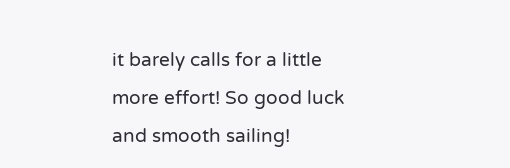it barely calls for a little more effort! So good luck and smooth sailing!